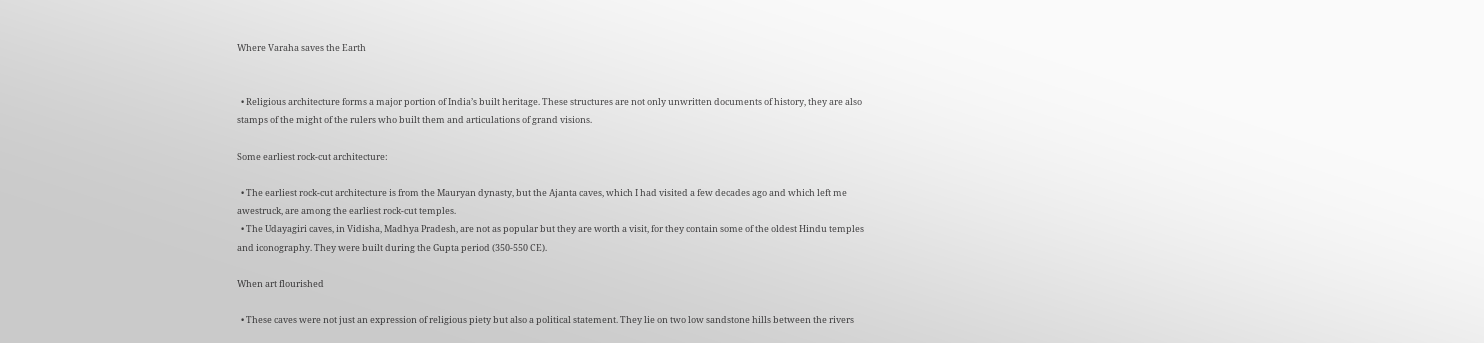Where Varaha saves the Earth


  • Religious architecture forms a major portion of India’s built heritage. These structures are not only unwritten documents of history, they are also stamps of the might of the rulers who built them and articulations of grand visions.

Some earliest rock-cut architecture:

  • The earliest rock-cut architecture is from the Mauryan dynasty, but the Ajanta caves, which I had visited a few decades ago and which left me awestruck, are among the earliest rock-cut temples.
  • The Udayagiri caves, in Vidisha, Madhya Pradesh, are not as popular but they are worth a visit, for they contain some of the oldest Hindu temples and iconography. They were built during the Gupta period (350-550 CE).

When art flourished

  • These caves were not just an expression of religious piety but also a political statement. They lie on two low sandstone hills between the rivers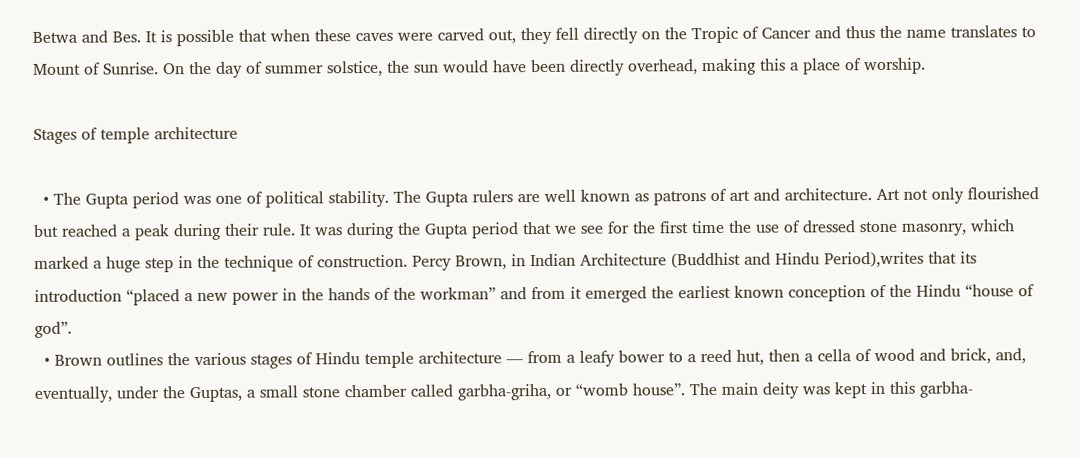Betwa and Bes. It is possible that when these caves were carved out, they fell directly on the Tropic of Cancer and thus the name translates to Mount of Sunrise. On the day of summer solstice, the sun would have been directly overhead, making this a place of worship.

Stages of temple architecture

  • The Gupta period was one of political stability. The Gupta rulers are well known as patrons of art and architecture. Art not only flourished but reached a peak during their rule. It was during the Gupta period that we see for the first time the use of dressed stone masonry, which marked a huge step in the technique of construction. Percy Brown, in Indian Architecture (Buddhist and Hindu Period),writes that its introduction “placed a new power in the hands of the workman” and from it emerged the earliest known conception of the Hindu “house of god”.
  • Brown outlines the various stages of Hindu temple architecture — from a leafy bower to a reed hut, then a cella of wood and brick, and, eventually, under the Guptas, a small stone chamber called garbha-griha, or “womb house”. The main deity was kept in this garbha-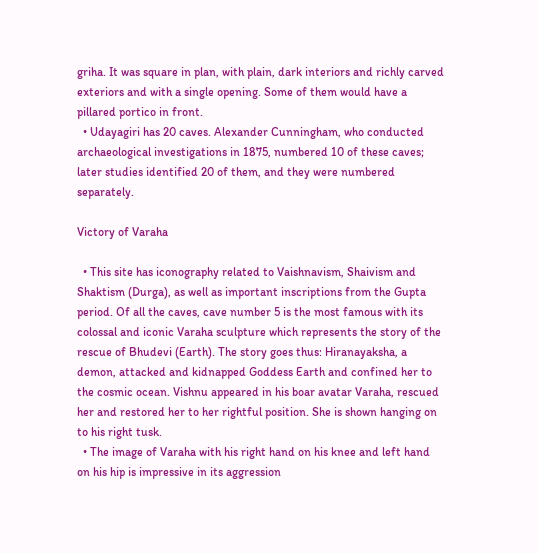griha. It was square in plan, with plain, dark interiors and richly carved exteriors and with a single opening. Some of them would have a pillared portico in front.
  • Udayagiri has 20 caves. Alexander Cunningham, who conducted archaeological investigations in 1875, numbered 10 of these caves; later studies identified 20 of them, and they were numbered separately.

Victory of Varaha

  • This site has iconography related to Vaishnavism, Shaivism and Shaktism (Durga), as well as important inscriptions from the Gupta period. Of all the caves, cave number 5 is the most famous with its colossal and iconic Varaha sculpture which represents the story of the rescue of Bhudevi (Earth). The story goes thus: Hiranayaksha, a demon, attacked and kidnapped Goddess Earth and confined her to the cosmic ocean. Vishnu appeared in his boar avatar Varaha, rescued her and restored her to her rightful position. She is shown hanging on to his right tusk.
  • The image of Varaha with his right hand on his knee and left hand on his hip is impressive in its aggression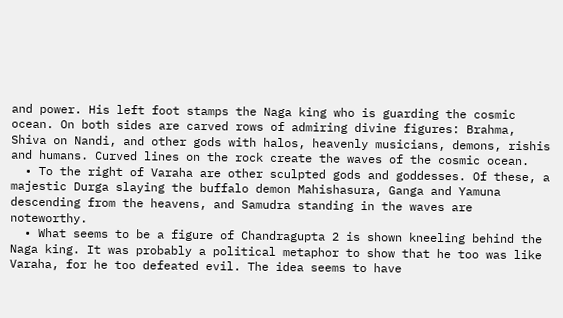and power. His left foot stamps the Naga king who is guarding the cosmic ocean. On both sides are carved rows of admiring divine figures: Brahma, Shiva on Nandi, and other gods with halos, heavenly musicians, demons, rishis and humans. Curved lines on the rock create the waves of the cosmic ocean.
  • To the right of Varaha are other sculpted gods and goddesses. Of these, a majestic Durga slaying the buffalo demon Mahishasura, Ganga and Yamuna descending from the heavens, and Samudra standing in the waves are noteworthy.
  • What seems to be a figure of Chandragupta 2 is shown kneeling behind the Naga king. It was probably a political metaphor to show that he too was like Varaha, for he too defeated evil. The idea seems to have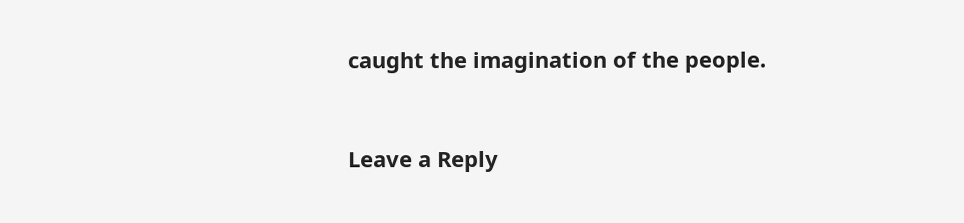caught the imagination of the people.


Leave a Reply